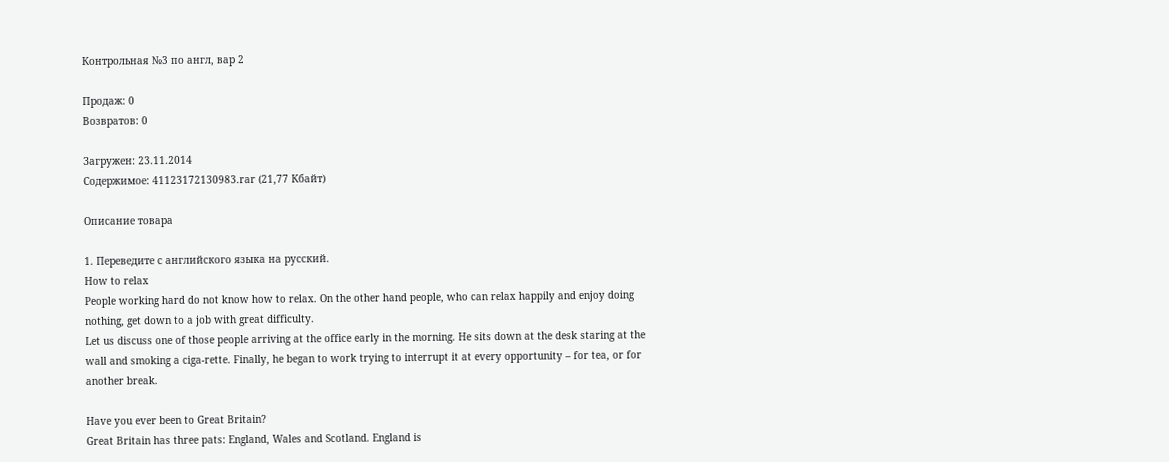Контрольная №3 по англ, вар 2

Продаж: 0
Возвратов: 0

Загружен: 23.11.2014
Содержимое: 41123172130983.rar (21,77 Кбайт)

Описание товара

1. Переведите с английского языка на русский.
How to relax
People working hard do not know how to relax. On the other hand people, who can relax happily and enjoy doing nothing, get down to a job with great difficulty.
Let us discuss one of those people arriving at the office early in the morning. He sits down at the desk staring at the wall and smoking a ciga-rette. Finally, he began to work trying to interrupt it at every opportunity – for tea, or for another break.

Have you ever been to Great Britain?
Great Britain has three pats: England, Wales and Scotland. England is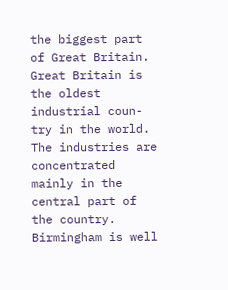the biggest part of Great Britain. Great Britain is the oldest industrial coun-try in the world. The industries are concentrated mainly in the central part of the country. Birmingham is well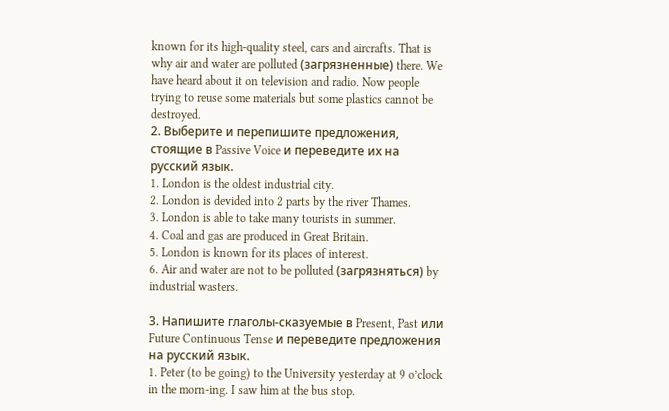known for its high-quality steel, cars and aircrafts. That is why air and water are polluted (загрязненные) there. We have heard about it on television and radio. Now people trying to reuse some materials but some plastics cannot be destroyed.
2. Выберите и перепишите предложения, стоящие в Passive Voice и переведите их на русский язык.
1. London is the oldest industrial city.
2. London is devided into 2 parts by the river Thames.
3. London is able to take many tourists in summer.
4. Coal and gas are produced in Great Britain.
5. London is known for its places of interest.
6. Air and water are not to be polluted (загрязняться) by industrial wasters.

3. Напишите глаголы-сказуемые в Present, Past или Future Continuous Tense и переведите предложения на русский язык.
1. Peter (to be going) to the University yesterday at 9 o’clock in the morn-ing. I saw him at the bus stop.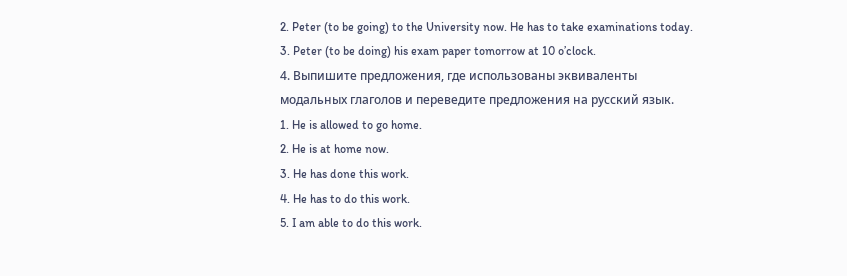2. Peter (to be going) to the University now. He has to take examinations today.
3. Peter (to be doing) his exam paper tomorrow at 10 o’clock.
4. Выпишите предложения, где использованы эквиваленты модальных глаголов и переведите предложения на русский язык.
1. He is allowed to go home.
2. He is at home now.
3. He has done this work.
4. He has to do this work.
5. I am able to do this work.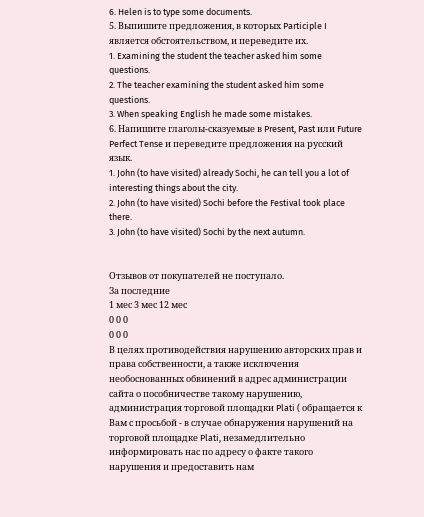6. Helen is to type some documents.
5. Выпишите предложения, в которых Participle I является обстоятельством, и переведите их.
1. Examining the student the teacher asked him some questions.
2. The teacher examining the student asked him some questions.
3. When speaking English he made some mistakes.
6. Напишите глаголы-сказуемые в Present, Past или Future Perfect Tense и переведите предложения на русский язык.
1. John (to have visited) already Sochi, he can tell you a lot of interesting things about the city.
2. John (to have visited) Sochi before the Festival took place there.
3. John (to have visited) Sochi by the next autumn.


Отзывов от покупателей не поступало.
За последние
1 мес 3 мес 12 мес
0 0 0
0 0 0
В целях противодействия нарушению авторских прав и права собственности, а также исключения необоснованных обвинений в адрес администрации сайта о пособничестве такому нарушению, администрация торговой площадки Plati ( обращается к Вам с просьбой - в случае обнаружения нарушений на торговой площадке Plati, незамедлительно информировать нас по адресу о факте такого нарушения и предоставить нам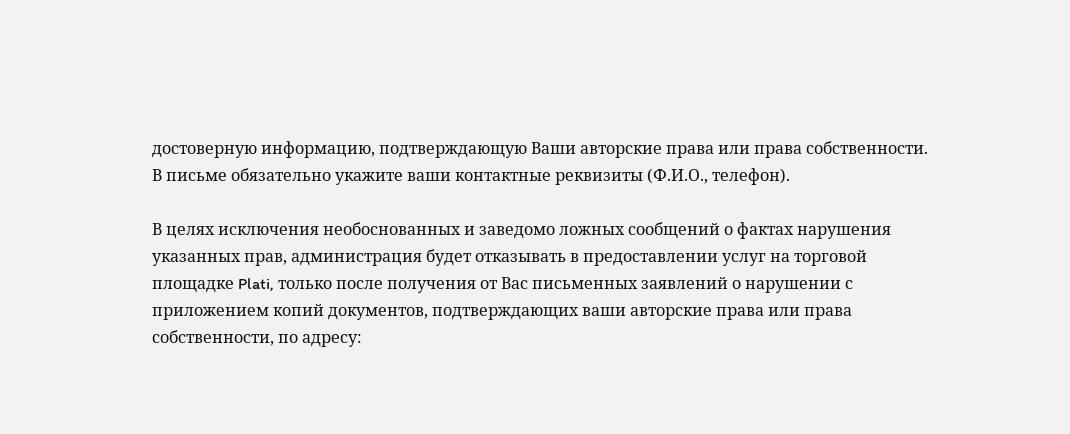достоверную информацию, подтверждающую Ваши авторские права или права собственности. В письме обязательно укажите ваши контактные реквизиты (Ф.И.О., телефон).

В целях исключения необоснованных и заведомо ложных сообщений о фактах нарушения указанных прав, администрация будет отказывать в предоставлении услуг на торговой площадке Plati, только после получения от Вас письменных заявлений о нарушении с приложением копий документов, подтверждающих ваши авторские права или права собственности, по адресу: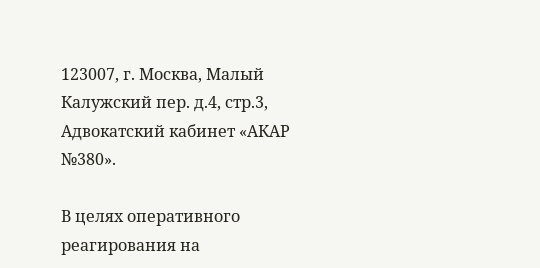123007, г. Москва, Малый Калужский пер. д.4, стр.3, Адвокатский кабинет «АКАР №380».

В целях оперативного реагирования на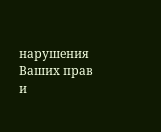нарушения Ваших прав и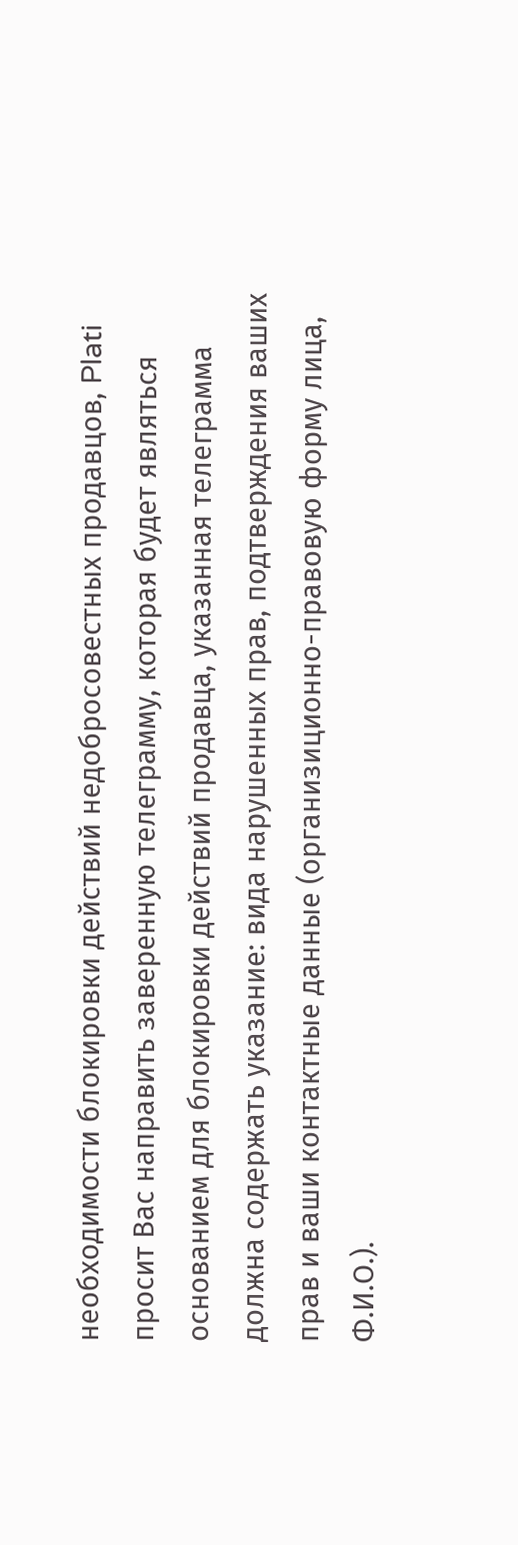необходимости блокировки действий недобросовестных продавцов, Plati просит Вас направить заверенную телеграмму, которая будет являться основанием для блокировки действий продавца, указанная телеграмма должна содержать указание: вида нарушенных прав, подтверждения ваших прав и ваши контактные данные (организиционно-правовую форму лица, Ф.И.О.).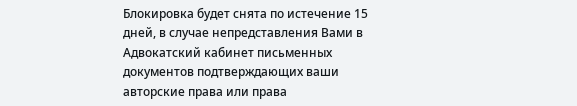Блокировка будет снята по истечение 15 дней, в случае непредставления Вами в Адвокатский кабинет письменных документов подтверждающих ваши авторские права или права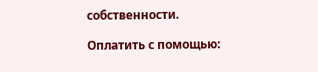собственности.

Оплатить с помощью: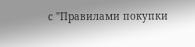с "Правилами покупки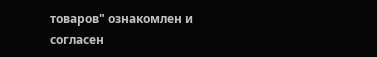товаров" ознакомлен и согласен